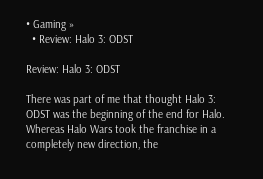• Gaming »
  • Review: Halo 3: ODST

Review: Halo 3: ODST

There was part of me that thought Halo 3: ODST was the beginning of the end for Halo. Whereas Halo Wars took the franchise in a completely new direction, the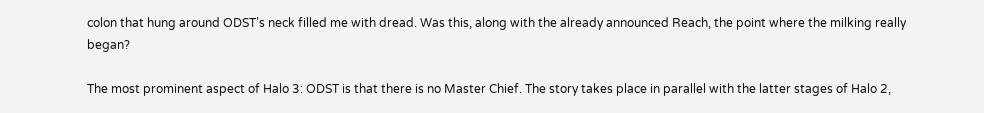colon that hung around ODST’s neck filled me with dread. Was this, along with the already announced Reach, the point where the milking really began?

The most prominent aspect of Halo 3: ODST is that there is no Master Chief. The story takes place in parallel with the latter stages of Halo 2,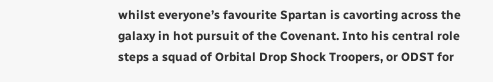whilst everyone’s favourite Spartan is cavorting across the galaxy in hot pursuit of the Covenant. Into his central role steps a squad of Orbital Drop Shock Troopers, or ODST for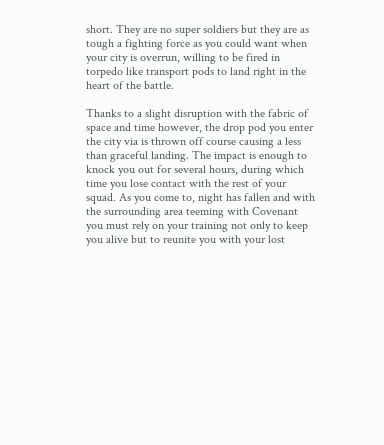short. They are no super soldiers but they are as tough a fighting force as you could want when your city is overrun, willing to be fired in torpedo like transport pods to land right in the heart of the battle.

Thanks to a slight disruption with the fabric of space and time however, the drop pod you enter the city via is thrown off course causing a less than graceful landing. The impact is enough to knock you out for several hours, during which time you lose contact with the rest of your squad. As you come to, night has fallen and with the surrounding area teeming with Covenant you must rely on your training not only to keep you alive but to reunite you with your lost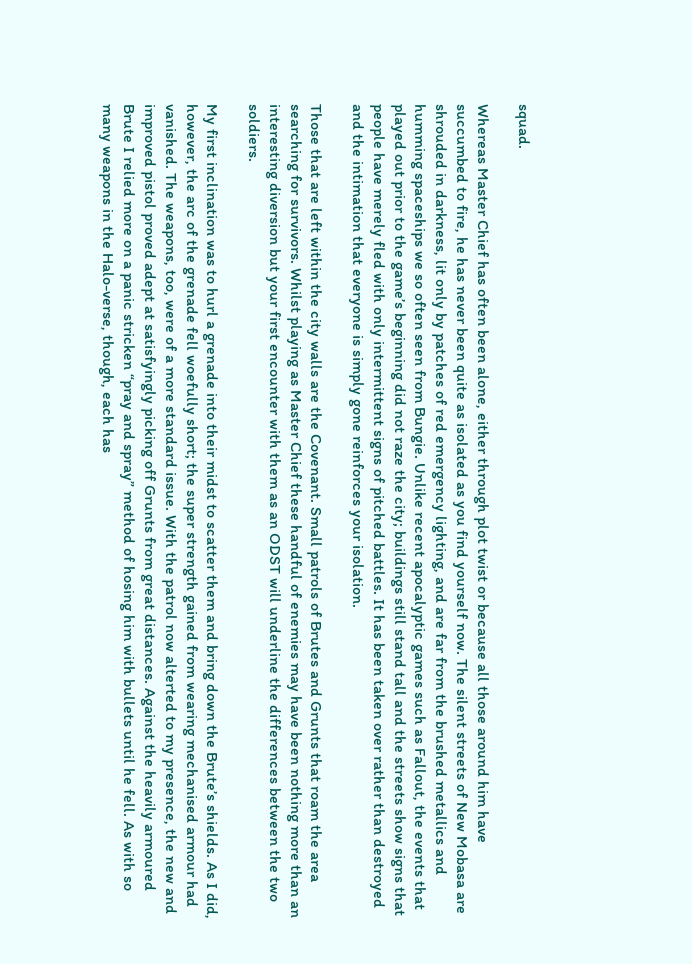squad.

Whereas Master Chief has often been alone, either through plot twist or because all those around him have succumbed to fire, he has never been quite as isolated as you find yourself now. The silent streets of New Mobasa are shrouded in darkness, lit only by patches of red emergency lighting, and are far from the brushed metallics and humming spaceships we so often seen from Bungie. Unlike recent apocalyptic games such as Fallout, the events that played out prior to the game’s beginning did not raze the city; buildings still stand tall and the streets show signs that people have merely fled with only intermittent signs of pitched battles. It has been taken over rather than destroyed and the intimation that everyone is simply gone reinforces your isolation.

Those that are left within the city walls are the Covenant. Small patrols of Brutes and Grunts that roam the area searching for survivors. Whilst playing as Master Chief these handful of enemies may have been nothing more than an interesting diversion but your first encounter with them as an ODST will underline the differences between the two soldiers.

My first inclination was to hurl a grenade into their midst to scatter them and bring down the Brute’s shields. As I did, however, the arc of the grenade fell woefully short; the super strength gained from wearing mechanised armour had vanished. The weapons, too, were of a more standard issue. With the patrol now alterted to my presence, the new and improved pistol proved adept at satisfyingly picking off Grunts from great distances. Against the heavily armoured Brute I relied more on a panic stricken “pray and spray” method of hosing him with bullets until he fell. As with so many weapons in the Halo-verse, though, each has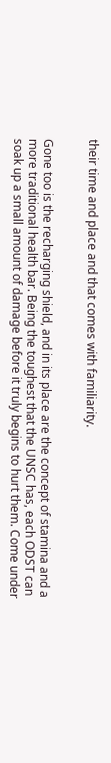their time and place and that comes with familiarity.


Gone too is the recharging shield, and in its place are the concept of stamina and a more traditional health bar. Being the toughest that the UNSC has, each ODST can soak up a small amount of damage before it truly begins to hurt them. Come under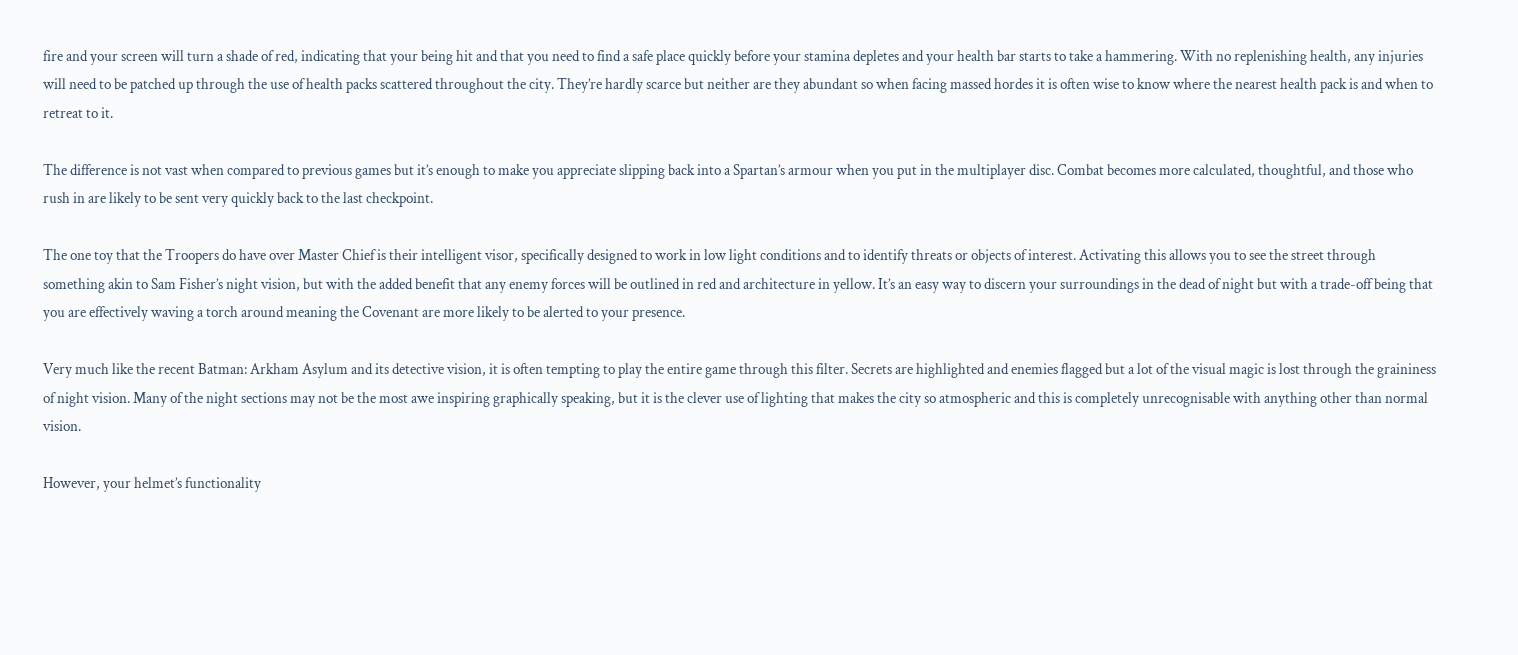fire and your screen will turn a shade of red, indicating that your being hit and that you need to find a safe place quickly before your stamina depletes and your health bar starts to take a hammering. With no replenishing health, any injuries will need to be patched up through the use of health packs scattered throughout the city. They’re hardly scarce but neither are they abundant so when facing massed hordes it is often wise to know where the nearest health pack is and when to retreat to it.

The difference is not vast when compared to previous games but it’s enough to make you appreciate slipping back into a Spartan’s armour when you put in the multiplayer disc. Combat becomes more calculated, thoughtful, and those who rush in are likely to be sent very quickly back to the last checkpoint.

The one toy that the Troopers do have over Master Chief is their intelligent visor, specifically designed to work in low light conditions and to identify threats or objects of interest. Activating this allows you to see the street through something akin to Sam Fisher’s night vision, but with the added benefit that any enemy forces will be outlined in red and architecture in yellow. It’s an easy way to discern your surroundings in the dead of night but with a trade-off being that you are effectively waving a torch around meaning the Covenant are more likely to be alerted to your presence.

Very much like the recent Batman: Arkham Asylum and its detective vision, it is often tempting to play the entire game through this filter. Secrets are highlighted and enemies flagged but a lot of the visual magic is lost through the graininess of night vision. Many of the night sections may not be the most awe inspiring graphically speaking, but it is the clever use of lighting that makes the city so atmospheric and this is completely unrecognisable with anything other than normal vision.

However, your helmet’s functionality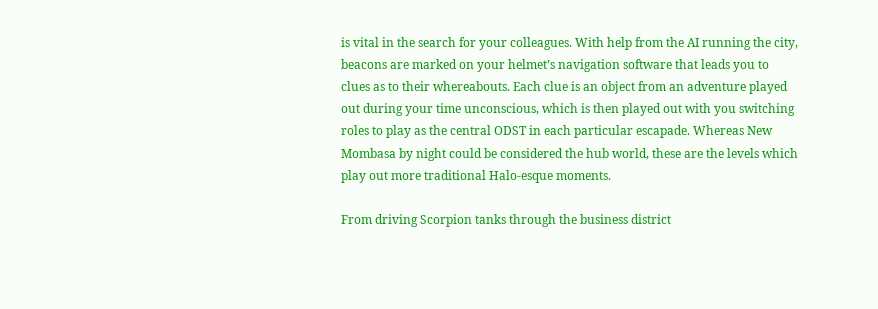is vital in the search for your colleagues. With help from the AI running the city, beacons are marked on your helmet’s navigation software that leads you to clues as to their whereabouts. Each clue is an object from an adventure played out during your time unconscious, which is then played out with you switching roles to play as the central ODST in each particular escapade. Whereas New Mombasa by night could be considered the hub world, these are the levels which play out more traditional Halo-esque moments.

From driving Scorpion tanks through the business district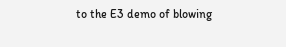to the E3 demo of blowing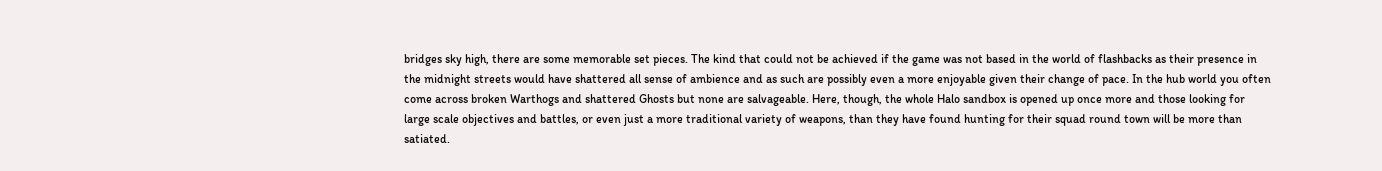bridges sky high, there are some memorable set pieces. The kind that could not be achieved if the game was not based in the world of flashbacks as their presence in the midnight streets would have shattered all sense of ambience and as such are possibly even a more enjoyable given their change of pace. In the hub world you often come across broken Warthogs and shattered Ghosts but none are salvageable. Here, though, the whole Halo sandbox is opened up once more and those looking for large scale objectives and battles, or even just a more traditional variety of weapons, than they have found hunting for their squad round town will be more than satiated.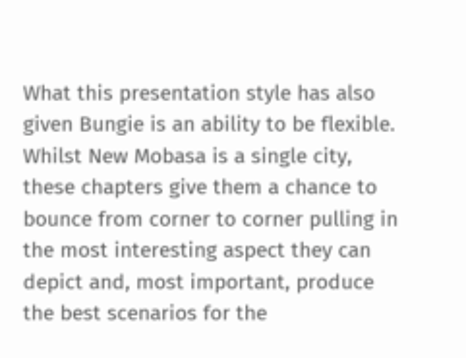What this presentation style has also given Bungie is an ability to be flexible. Whilst New Mobasa is a single city, these chapters give them a chance to bounce from corner to corner pulling in the most interesting aspect they can depict and, most important, produce the best scenarios for the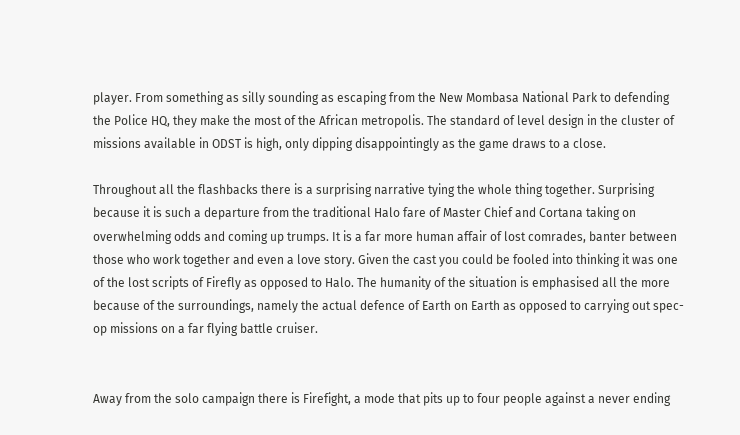player. From something as silly sounding as escaping from the New Mombasa National Park to defending the Police HQ, they make the most of the African metropolis. The standard of level design in the cluster of missions available in ODST is high, only dipping disappointingly as the game draws to a close.

Throughout all the flashbacks there is a surprising narrative tying the whole thing together. Surprising because it is such a departure from the traditional Halo fare of Master Chief and Cortana taking on overwhelming odds and coming up trumps. It is a far more human affair of lost comrades, banter between those who work together and even a love story. Given the cast you could be fooled into thinking it was one of the lost scripts of Firefly as opposed to Halo. The humanity of the situation is emphasised all the more because of the surroundings, namely the actual defence of Earth on Earth as opposed to carrying out spec-op missions on a far flying battle cruiser.


Away from the solo campaign there is Firefight, a mode that pits up to four people against a never ending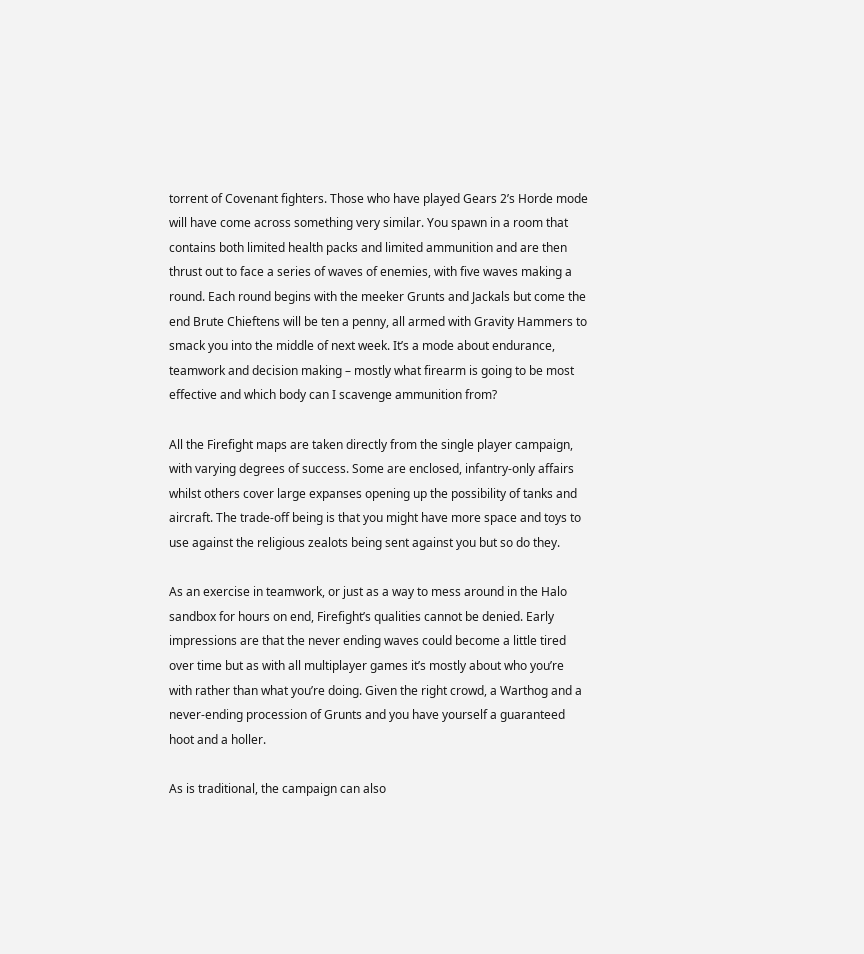torrent of Covenant fighters. Those who have played Gears 2’s Horde mode will have come across something very similar. You spawn in a room that contains both limited health packs and limited ammunition and are then thrust out to face a series of waves of enemies, with five waves making a round. Each round begins with the meeker Grunts and Jackals but come the end Brute Chieftens will be ten a penny, all armed with Gravity Hammers to smack you into the middle of next week. It’s a mode about endurance, teamwork and decision making – mostly what firearm is going to be most effective and which body can I scavenge ammunition from?

All the Firefight maps are taken directly from the single player campaign, with varying degrees of success. Some are enclosed, infantry-only affairs whilst others cover large expanses opening up the possibility of tanks and aircraft. The trade-off being is that you might have more space and toys to use against the religious zealots being sent against you but so do they.

As an exercise in teamwork, or just as a way to mess around in the Halo sandbox for hours on end, Firefight’s qualities cannot be denied. Early impressions are that the never ending waves could become a little tired over time but as with all multiplayer games it’s mostly about who you’re with rather than what you’re doing. Given the right crowd, a Warthog and a never-ending procession of Grunts and you have yourself a guaranteed hoot and a holler.

As is traditional, the campaign can also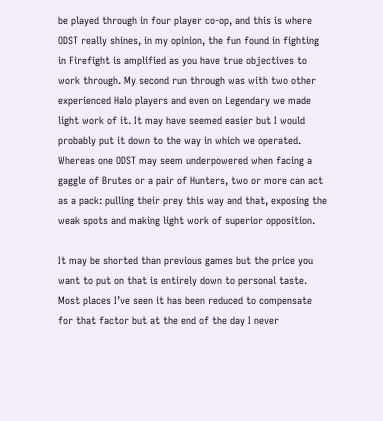be played through in four player co-op, and this is where ODST really shines, in my opinion, the fun found in fighting in Firefight is amplified as you have true objectives to work through. My second run through was with two other experienced Halo players and even on Legendary we made light work of it. It may have seemed easier but I would probably put it down to the way in which we operated. Whereas one ODST may seem underpowered when facing a gaggle of Brutes or a pair of Hunters, two or more can act as a pack: pulling their prey this way and that, exposing the weak spots and making light work of superior opposition.

It may be shorted than previous games but the price you want to put on that is entirely down to personal taste. Most places I’ve seen it has been reduced to compensate for that factor but at the end of the day I never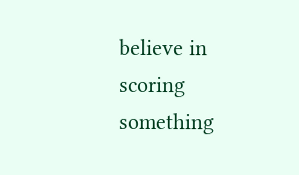believe in scoring something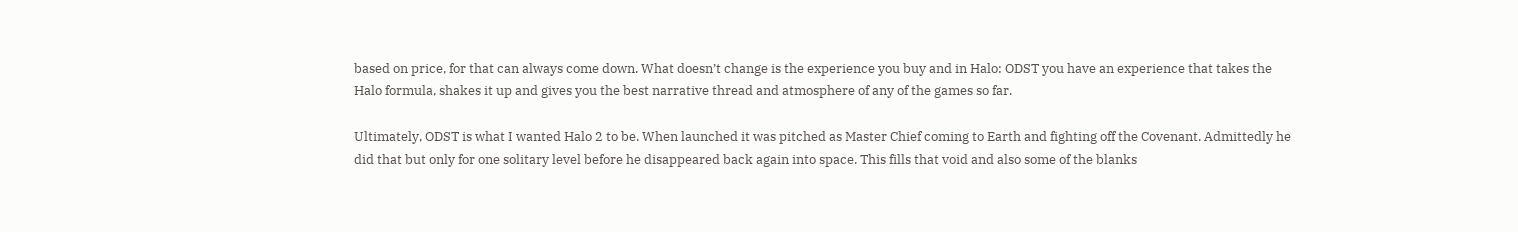based on price, for that can always come down. What doesn’t change is the experience you buy and in Halo: ODST you have an experience that takes the Halo formula, shakes it up and gives you the best narrative thread and atmosphere of any of the games so far.

Ultimately, ODST is what I wanted Halo 2 to be. When launched it was pitched as Master Chief coming to Earth and fighting off the Covenant. Admittedly he did that but only for one solitary level before he disappeared back again into space. This fills that void and also some of the blanks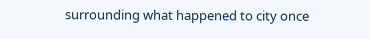surrounding what happened to city once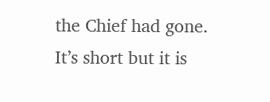the Chief had gone. It’s short but it is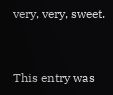very, very, sweet.


This entry was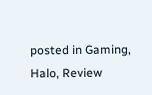posted in Gaming, Halo, Review